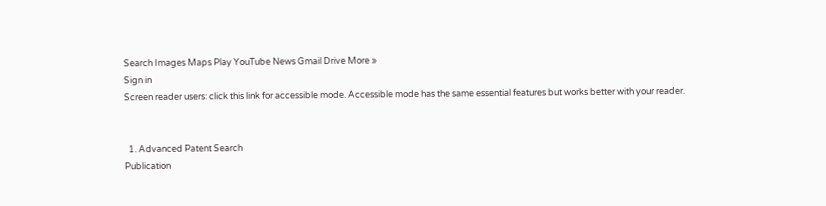Search Images Maps Play YouTube News Gmail Drive More »
Sign in
Screen reader users: click this link for accessible mode. Accessible mode has the same essential features but works better with your reader.


  1. Advanced Patent Search
Publication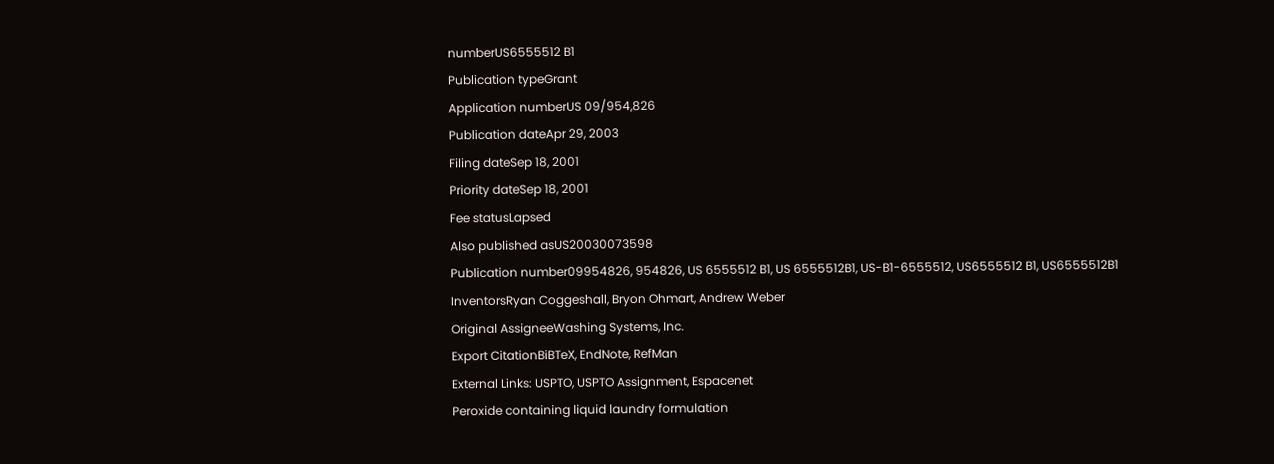numberUS6555512 B1
Publication typeGrant
Application numberUS 09/954,826
Publication dateApr 29, 2003
Filing dateSep 18, 2001
Priority dateSep 18, 2001
Fee statusLapsed
Also published asUS20030073598
Publication number09954826, 954826, US 6555512 B1, US 6555512B1, US-B1-6555512, US6555512 B1, US6555512B1
InventorsRyan Coggeshall, Bryon Ohmart, Andrew Weber
Original AssigneeWashing Systems, Inc.
Export CitationBiBTeX, EndNote, RefMan
External Links: USPTO, USPTO Assignment, Espacenet
Peroxide containing liquid laundry formulation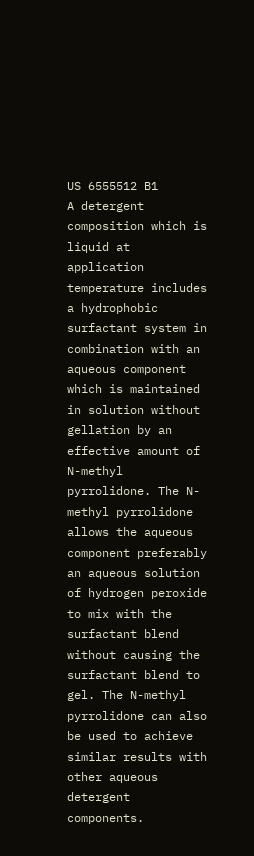US 6555512 B1
A detergent composition which is liquid at application temperature includes a hydrophobic surfactant system in combination with an aqueous component which is maintained in solution without gellation by an effective amount of N-methyl pyrrolidone. The N-methyl pyrrolidone allows the aqueous component preferably an aqueous solution of hydrogen peroxide to mix with the surfactant blend without causing the surfactant blend to gel. The N-methyl pyrrolidone can also be used to achieve similar results with other aqueous detergent components.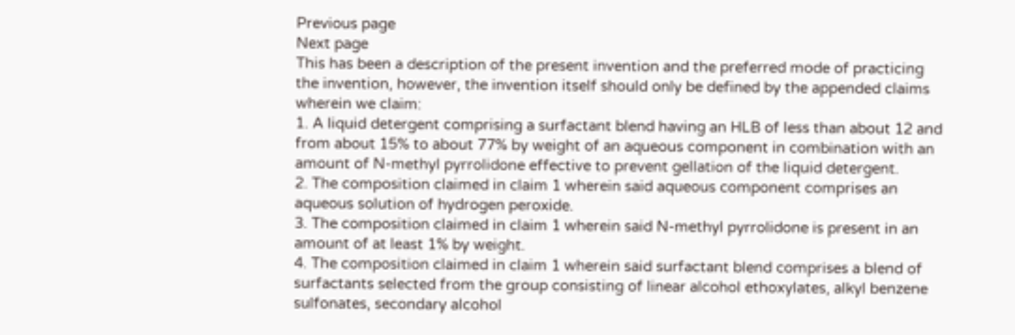Previous page
Next page
This has been a description of the present invention and the preferred mode of practicing the invention, however, the invention itself should only be defined by the appended claims wherein we claim:
1. A liquid detergent comprising a surfactant blend having an HLB of less than about 12 and from about 15% to about 77% by weight of an aqueous component in combination with an amount of N-methyl pyrrolidone effective to prevent gellation of the liquid detergent.
2. The composition claimed in claim 1 wherein said aqueous component comprises an aqueous solution of hydrogen peroxide.
3. The composition claimed in claim 1 wherein said N-methyl pyrrolidone is present in an amount of at least 1% by weight.
4. The composition claimed in claim 1 wherein said surfactant blend comprises a blend of surfactants selected from the group consisting of linear alcohol ethoxylates, alkyl benzene sulfonates, secondary alcohol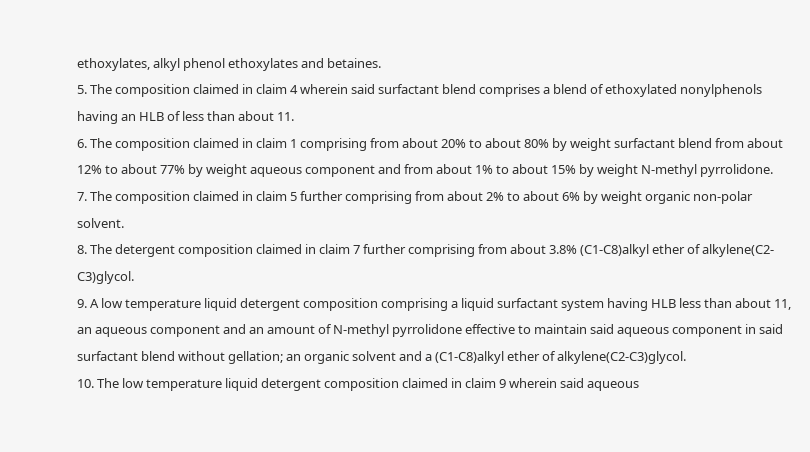ethoxylates, alkyl phenol ethoxylates and betaines.
5. The composition claimed in claim 4 wherein said surfactant blend comprises a blend of ethoxylated nonylphenols having an HLB of less than about 11.
6. The composition claimed in claim 1 comprising from about 20% to about 80% by weight surfactant blend from about 12% to about 77% by weight aqueous component and from about 1% to about 15% by weight N-methyl pyrrolidone.
7. The composition claimed in claim 5 further comprising from about 2% to about 6% by weight organic non-polar solvent.
8. The detergent composition claimed in claim 7 further comprising from about 3.8% (C1-C8)alkyl ether of alkylene(C2-C3)glycol.
9. A low temperature liquid detergent composition comprising a liquid surfactant system having HLB less than about 11, an aqueous component and an amount of N-methyl pyrrolidone effective to maintain said aqueous component in said surfactant blend without gellation; an organic solvent and a (C1-C8)alkyl ether of alkylene(C2-C3)glycol.
10. The low temperature liquid detergent composition claimed in claim 9 wherein said aqueous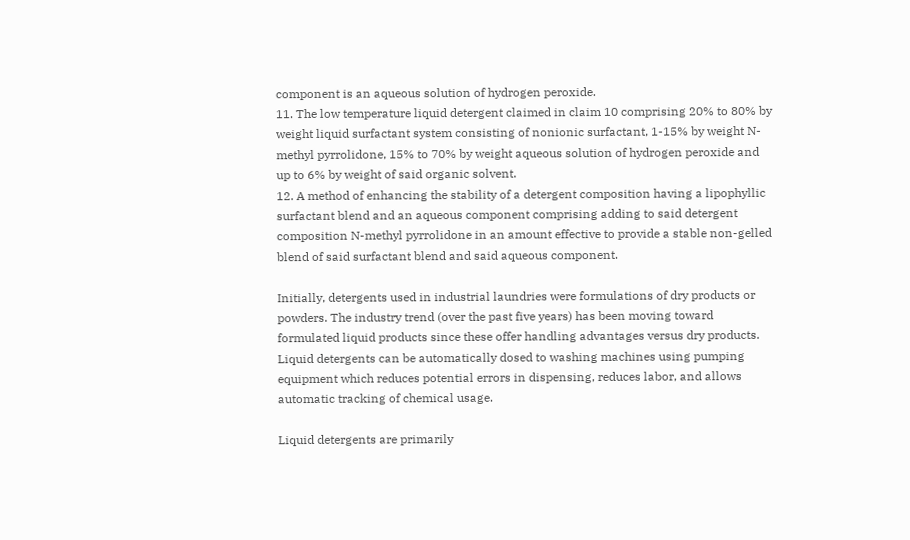component is an aqueous solution of hydrogen peroxide.
11. The low temperature liquid detergent claimed in claim 10 comprising 20% to 80% by weight liquid surfactant system consisting of nonionic surfactant, 1-15% by weight N-methyl pyrrolidone, 15% to 70% by weight aqueous solution of hydrogen peroxide and up to 6% by weight of said organic solvent.
12. A method of enhancing the stability of a detergent composition having a lipophyllic surfactant blend and an aqueous component comprising adding to said detergent composition N-methyl pyrrolidone in an amount effective to provide a stable non-gelled blend of said surfactant blend and said aqueous component.

Initially, detergents used in industrial laundries were formulations of dry products or powders. The industry trend (over the past five years) has been moving toward formulated liquid products since these offer handling advantages versus dry products. Liquid detergents can be automatically dosed to washing machines using pumping equipment which reduces potential errors in dispensing, reduces labor, and allows automatic tracking of chemical usage.

Liquid detergents are primarily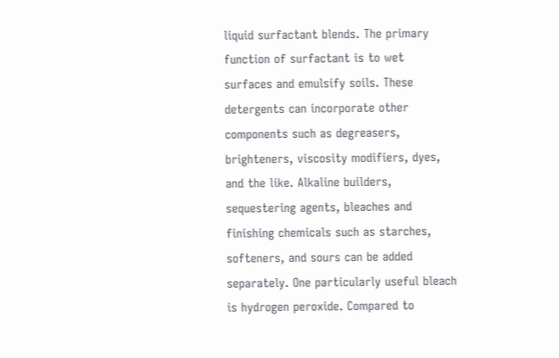liquid surfactant blends. The primary function of surfactant is to wet surfaces and emulsify soils. These detergents can incorporate other components such as degreasers, brighteners, viscosity modifiers, dyes, and the like. Alkaline builders, sequestering agents, bleaches and finishing chemicals such as starches, softeners, and sours can be added separately. One particularly useful bleach is hydrogen peroxide. Compared to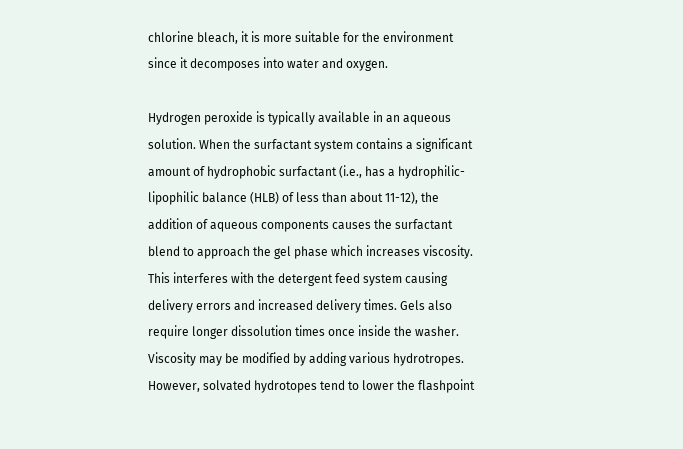chlorine bleach, it is more suitable for the environment since it decomposes into water and oxygen.

Hydrogen peroxide is typically available in an aqueous solution. When the surfactant system contains a significant amount of hydrophobic surfactant (i.e., has a hydrophilic-lipophilic balance (HLB) of less than about 11-12), the addition of aqueous components causes the surfactant blend to approach the gel phase which increases viscosity. This interferes with the detergent feed system causing delivery errors and increased delivery times. Gels also require longer dissolution times once inside the washer. Viscosity may be modified by adding various hydrotropes. However, solvated hydrotopes tend to lower the flashpoint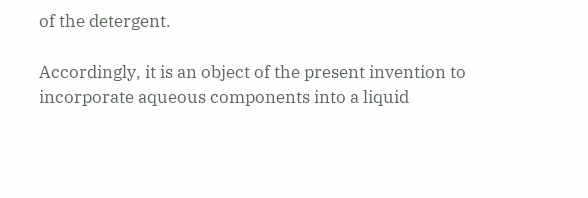of the detergent.

Accordingly, it is an object of the present invention to incorporate aqueous components into a liquid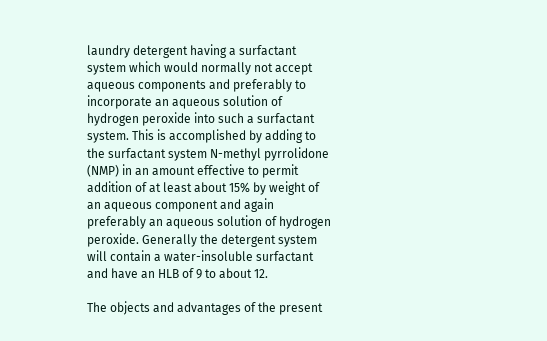laundry detergent having a surfactant system which would normally not accept aqueous components and preferably to incorporate an aqueous solution of hydrogen peroxide into such a surfactant system. This is accomplished by adding to the surfactant system N-methyl pyrrolidone (NMP) in an amount effective to permit addition of at least about 15% by weight of an aqueous component and again preferably an aqueous solution of hydrogen peroxide. Generally the detergent system will contain a water-insoluble surfactant and have an HLB of 9 to about 12.

The objects and advantages of the present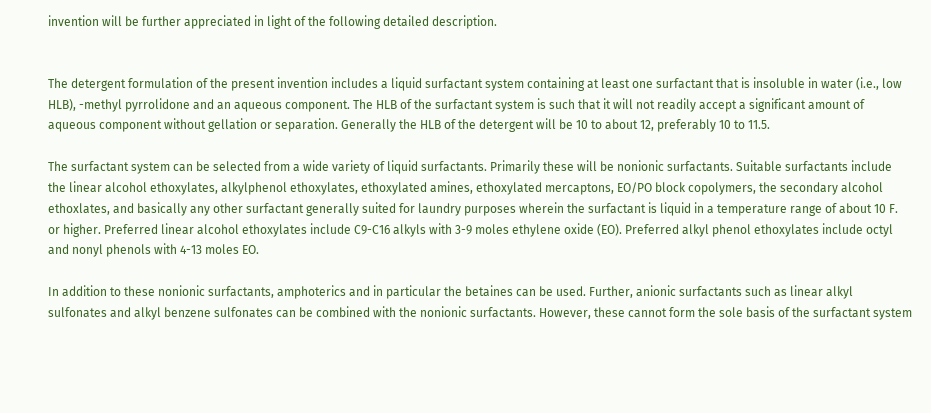invention will be further appreciated in light of the following detailed description.


The detergent formulation of the present invention includes a liquid surfactant system containing at least one surfactant that is insoluble in water (i.e., low HLB), -methyl pyrrolidone and an aqueous component. The HLB of the surfactant system is such that it will not readily accept a significant amount of aqueous component without gellation or separation. Generally the HLB of the detergent will be 10 to about 12, preferably 10 to 11.5.

The surfactant system can be selected from a wide variety of liquid surfactants. Primarily these will be nonionic surfactants. Suitable surfactants include the linear alcohol ethoxylates, alkylphenol ethoxylates, ethoxylated amines, ethoxylated mercaptons, EO/PO block copolymers, the secondary alcohol ethoxlates, and basically any other surfactant generally suited for laundry purposes wherein the surfactant is liquid in a temperature range of about 10 F. or higher. Preferred linear alcohol ethoxylates include C9-C16 alkyls with 3-9 moles ethylene oxide (EO). Preferred alkyl phenol ethoxylates include octyl and nonyl phenols with 4-13 moles EO.

In addition to these nonionic surfactants, amphoterics and in particular the betaines can be used. Further, anionic surfactants such as linear alkyl sulfonates and alkyl benzene sulfonates can be combined with the nonionic surfactants. However, these cannot form the sole basis of the surfactant system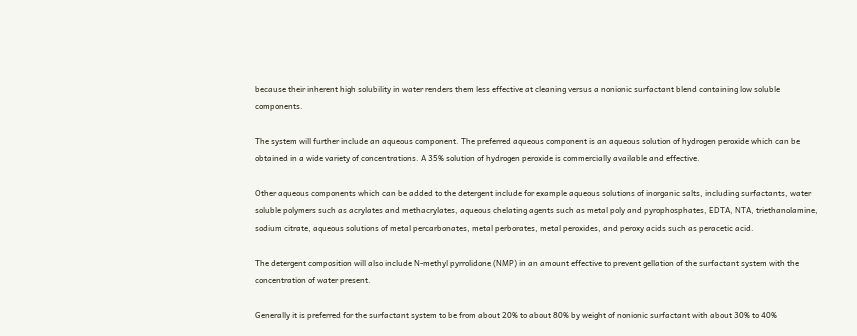because their inherent high solubility in water renders them less effective at cleaning versus a nonionic surfactant blend containing low soluble components.

The system will further include an aqueous component. The preferred aqueous component is an aqueous solution of hydrogen peroxide which can be obtained in a wide variety of concentrations. A 35% solution of hydrogen peroxide is commercially available and effective.

Other aqueous components which can be added to the detergent include for example aqueous solutions of inorganic salts, including surfactants, water soluble polymers such as acrylates and methacrylates, aqueous chelating agents such as metal poly and pyrophosphates, EDTA, NTA, triethanolamine, sodium citrate, aqueous solutions of metal percarbonates, metal perborates, metal peroxides, and peroxy acids such as peracetic acid.

The detergent composition will also include N-methyl pyrrolidone (NMP) in an amount effective to prevent gellation of the surfactant system with the concentration of water present.

Generally it is preferred for the surfactant system to be from about 20% to about 80% by weight of nonionic surfactant with about 30% to 40%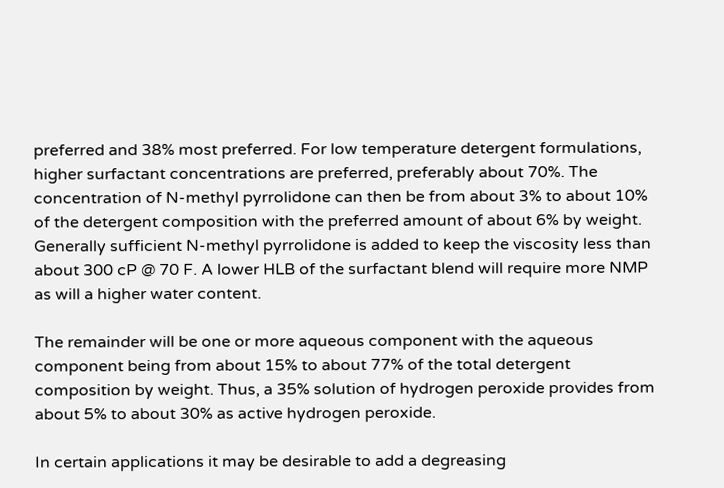preferred and 38% most preferred. For low temperature detergent formulations, higher surfactant concentrations are preferred, preferably about 70%. The concentration of N-methyl pyrrolidone can then be from about 3% to about 10% of the detergent composition with the preferred amount of about 6% by weight. Generally sufficient N-methyl pyrrolidone is added to keep the viscosity less than about 300 cP @ 70 F. A lower HLB of the surfactant blend will require more NMP as will a higher water content.

The remainder will be one or more aqueous component with the aqueous component being from about 15% to about 77% of the total detergent composition by weight. Thus, a 35% solution of hydrogen peroxide provides from about 5% to about 30% as active hydrogen peroxide.

In certain applications it may be desirable to add a degreasing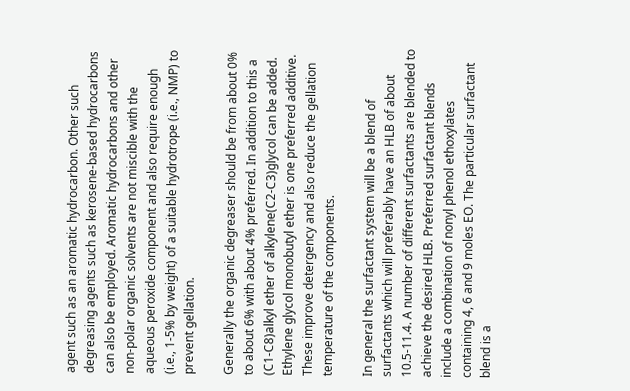agent such as an aromatic hydrocarbon. Other such degreasing agents such as kerosene-based hydrocarbons can also be employed. Aromatic hydrocarbons and other non-polar organic solvents are not miscible with the aqueous peroxide component and also require enough (i.e., 1-5% by weight) of a suitable hydrotrope (i.e., NMP) to prevent gellation.

Generally the organic degreaser should be from about 0% to about 6% with about 4% preferred. In addition to this a (C1-C8)alkyl ether of alkylene(C2-C3)glycol can be added. Ethylene glycol monobutyl ether is one preferred additive. These improve detergency and also reduce the gellation temperature of the components.

In general the surfactant system will be a blend of surfactants which will preferably have an HLB of about 10.5-11.4. A number of different surfactants are blended to achieve the desired HLB. Preferred surfactant blends include a combination of nonyl phenol ethoxylates containing 4, 6 and 9 moles EO. The particular surfactant blend is a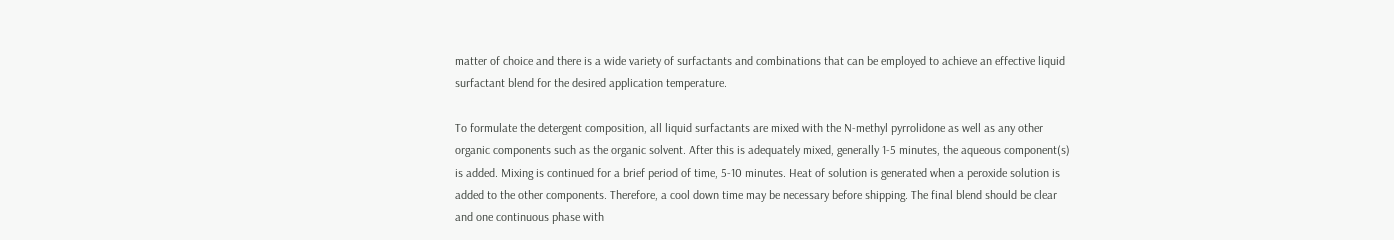matter of choice and there is a wide variety of surfactants and combinations that can be employed to achieve an effective liquid surfactant blend for the desired application temperature.

To formulate the detergent composition, all liquid surfactants are mixed with the N-methyl pyrrolidone as well as any other organic components such as the organic solvent. After this is adequately mixed, generally 1-5 minutes, the aqueous component(s) is added. Mixing is continued for a brief period of time, 5-10 minutes. Heat of solution is generated when a peroxide solution is added to the other components. Therefore, a cool down time may be necessary before shipping. The final blend should be clear and one continuous phase with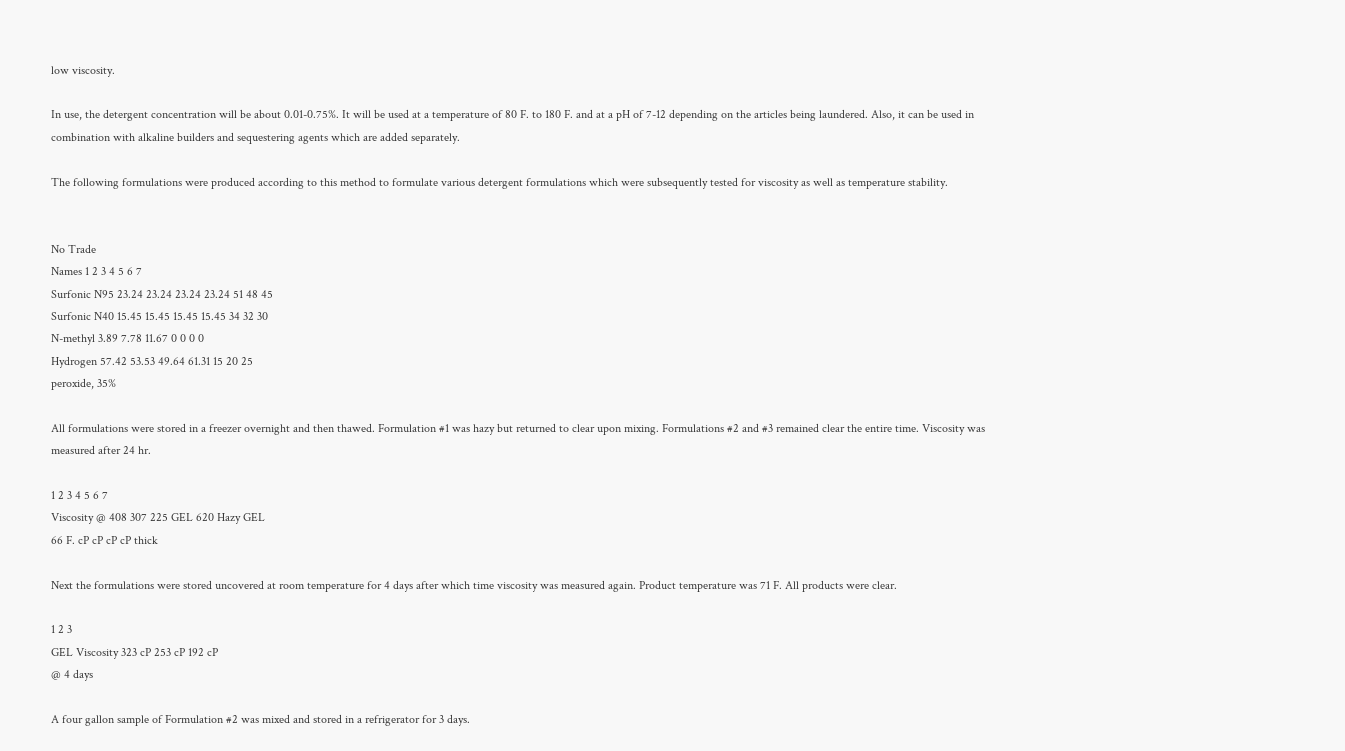low viscosity.

In use, the detergent concentration will be about 0.01-0.75%. It will be used at a temperature of 80 F. to 180 F. and at a pH of 7-12 depending on the articles being laundered. Also, it can be used in combination with alkaline builders and sequestering agents which are added separately.

The following formulations were produced according to this method to formulate various detergent formulations which were subsequently tested for viscosity as well as temperature stability.


No Trade
Names 1 2 3 4 5 6 7
Surfonic N95 23.24 23.24 23.24 23.24 51 48 45
Surfonic N40 15.45 15.45 15.45 15.45 34 32 30
N-methyl 3.89 7.78 11.67 0 0 0 0
Hydrogen 57.42 53.53 49.64 61.31 15 20 25
peroxide, 35%

All formulations were stored in a freezer overnight and then thawed. Formulation #1 was hazy but returned to clear upon mixing. Formulations #2 and #3 remained clear the entire time. Viscosity was measured after 24 hr.

1 2 3 4 5 6 7
Viscosity @ 408 307 225 GEL 620 Hazy GEL
66 F. cP cP cP cP thick

Next the formulations were stored uncovered at room temperature for 4 days after which time viscosity was measured again. Product temperature was 71 F. All products were clear.

1 2 3
GEL Viscosity 323 cP 253 cP 192 cP
@ 4 days

A four gallon sample of Formulation #2 was mixed and stored in a refrigerator for 3 days.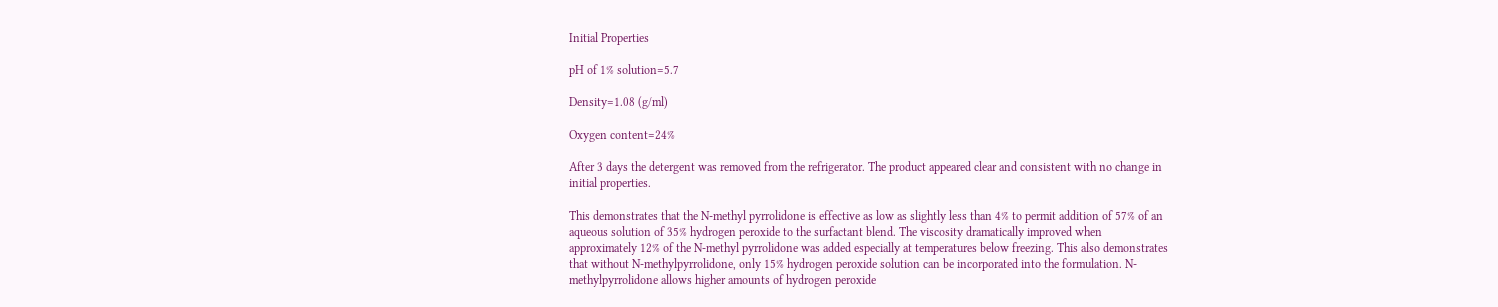Initial Properties

pH of 1% solution=5.7

Density=1.08 (g/ml)

Oxygen content=24%

After 3 days the detergent was removed from the refrigerator. The product appeared clear and consistent with no change in initial properties.

This demonstrates that the N-methyl pyrrolidone is effective as low as slightly less than 4% to permit addition of 57% of an aqueous solution of 35% hydrogen peroxide to the surfactant blend. The viscosity dramatically improved when approximately 12% of the N-methyl pyrrolidone was added especially at temperatures below freezing. This also demonstrates that without N-methylpyrrolidone, only 15% hydrogen peroxide solution can be incorporated into the formulation. N-methylpyrrolidone allows higher amounts of hydrogen peroxide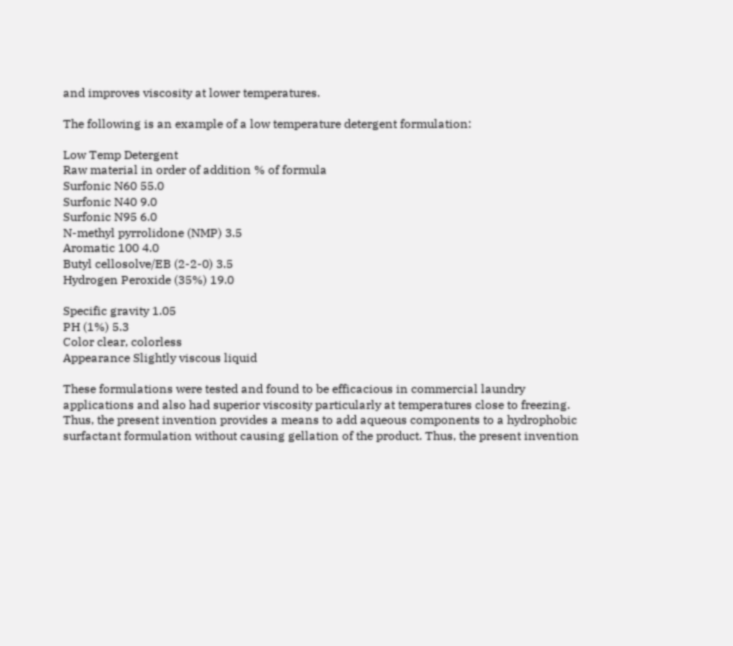and improves viscosity at lower temperatures.

The following is an example of a low temperature detergent formulation:

Low Temp Detergent
Raw material in order of addition % of formula
Surfonic N60 55.0
Surfonic N40 9.0
Surfonic N95 6.0
N-methyl pyrrolidone (NMP) 3.5
Aromatic 100 4.0
Butyl cellosolve/EB (2-2-0) 3.5
Hydrogen Peroxide (35%) 19.0

Specific gravity 1.05
PH (1%) 5.3
Color clear, colorless
Appearance Slightly viscous liquid

These formulations were tested and found to be efficacious in commercial laundry applications and also had superior viscosity particularly at temperatures close to freezing. Thus, the present invention provides a means to add aqueous components to a hydrophobic surfactant formulation without causing gellation of the product. Thus, the present invention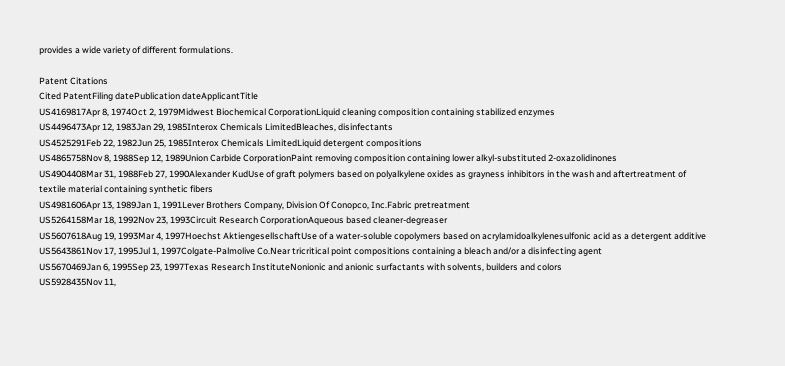provides a wide variety of different formulations.

Patent Citations
Cited PatentFiling datePublication dateApplicantTitle
US4169817Apr 8, 1974Oct 2, 1979Midwest Biochemical CorporationLiquid cleaning composition containing stabilized enzymes
US4496473Apr 12, 1983Jan 29, 1985Interox Chemicals LimitedBleaches, disinfectants
US4525291Feb 22, 1982Jun 25, 1985Interox Chemicals LimitedLiquid detergent compositions
US4865758Nov 8, 1988Sep 12, 1989Union Carbide CorporationPaint removing composition containing lower alkyl-substituted 2-oxazolidinones
US4904408Mar 31, 1988Feb 27, 1990Alexander KudUse of graft polymers based on polyalkylene oxides as grayness inhibitors in the wash and aftertreatment of textile material containing synthetic fibers
US4981606Apr 13, 1989Jan 1, 1991Lever Brothers Company, Division Of Conopco, Inc.Fabric pretreatment
US5264158Mar 18, 1992Nov 23, 1993Circuit Research CorporationAqueous based cleaner-degreaser
US5607618Aug 19, 1993Mar 4, 1997Hoechst AktiengesellschaftUse of a water-soluble copolymers based on acrylamidoalkylenesulfonic acid as a detergent additive
US5643861Nov 17, 1995Jul 1, 1997Colgate-Palmolive Co.Near tricritical point compositions containing a bleach and/or a disinfecting agent
US5670469Jan 6, 1995Sep 23, 1997Texas Research InstituteNonionic and anionic surfactants with solvents, builders and colors
US5928435Nov 11,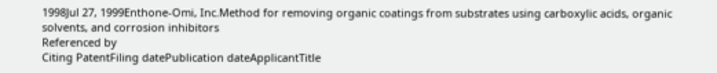1998Jul 27, 1999Enthone-Omi, Inc.Method for removing organic coatings from substrates using carboxylic acids, organic solvents, and corrosion inhibitors
Referenced by
Citing PatentFiling datePublication dateApplicantTitle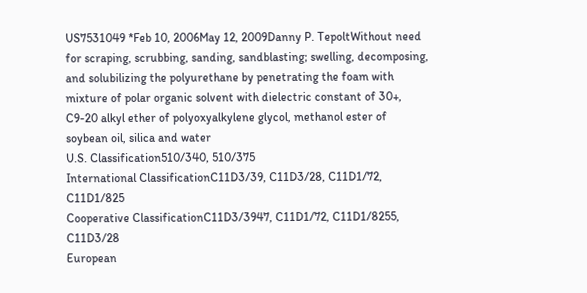US7531049 *Feb 10, 2006May 12, 2009Danny P. TepoltWithout need for scraping, scrubbing, sanding, sandblasting; swelling, decomposing, and solubilizing the polyurethane by penetrating the foam with mixture of polar organic solvent with dielectric constant of 30+, C9-20 alkyl ether of polyoxyalkylene glycol, methanol ester of soybean oil, silica and water
U.S. Classification510/340, 510/375
International ClassificationC11D3/39, C11D3/28, C11D1/72, C11D1/825
Cooperative ClassificationC11D3/3947, C11D1/72, C11D1/8255, C11D3/28
European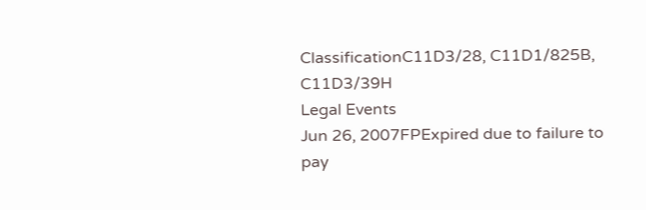ClassificationC11D3/28, C11D1/825B, C11D3/39H
Legal Events
Jun 26, 2007FPExpired due to failure to pay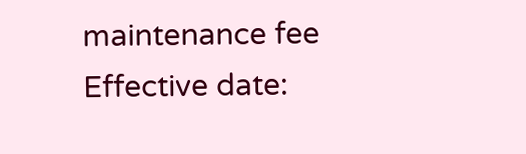maintenance fee
Effective date: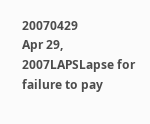20070429
Apr 29, 2007LAPSLapse for failure to pay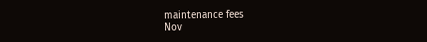maintenance fees
Nov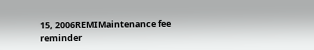15, 2006REMIMaintenance fee reminder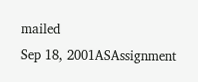mailed
Sep 18, 2001ASAssignment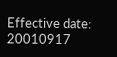Effective date: 20010917